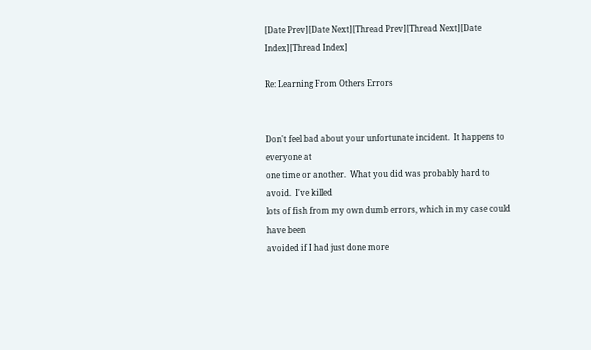[Date Prev][Date Next][Thread Prev][Thread Next][Date Index][Thread Index]

Re: Learning From Others Errors


Don't feel bad about your unfortunate incident.  It happens to everyone at
one time or another.  What you did was probably hard to avoid.  I've killed
lots of fish from my own dumb errors, which in my case could have been
avoided if I had just done more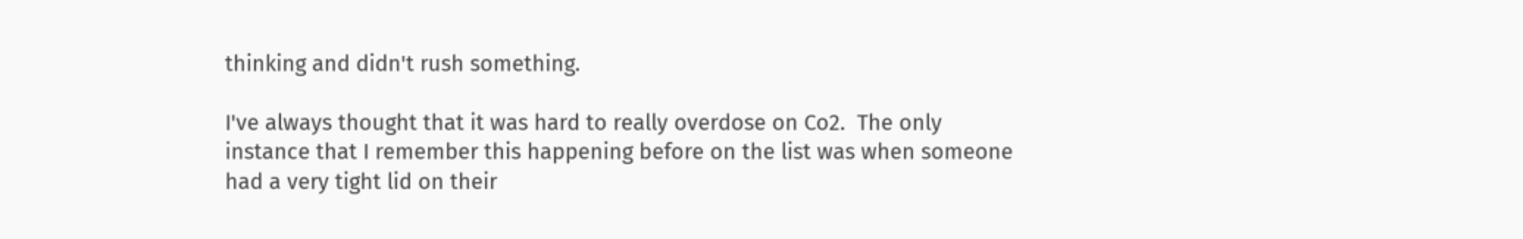thinking and didn't rush something.

I've always thought that it was hard to really overdose on Co2.  The only
instance that I remember this happening before on the list was when someone
had a very tight lid on their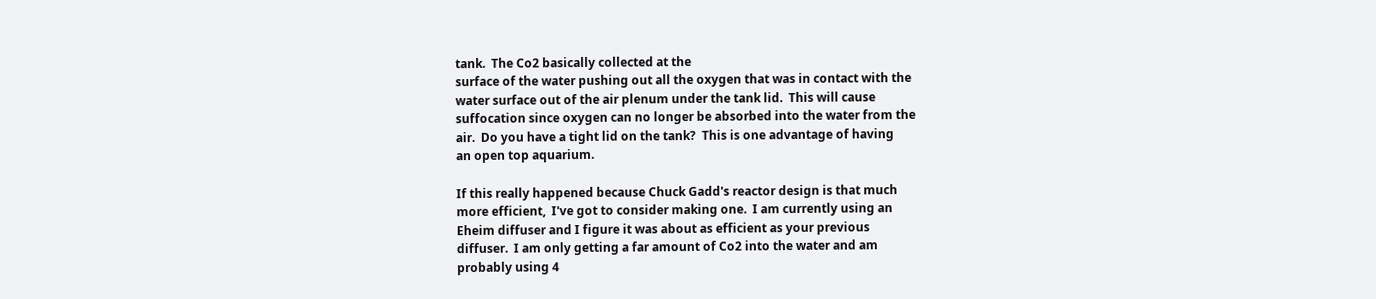tank.  The Co2 basically collected at the
surface of the water pushing out all the oxygen that was in contact with the
water surface out of the air plenum under the tank lid.  This will cause
suffocation since oxygen can no longer be absorbed into the water from the
air.  Do you have a tight lid on the tank?  This is one advantage of having
an open top aquarium.

If this really happened because Chuck Gadd's reactor design is that much
more efficient,  I've got to consider making one.  I am currently using an
Eheim diffuser and I figure it was about as efficient as your previous
diffuser.  I am only getting a far amount of Co2 into the water and am
probably using 4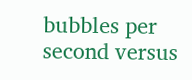bubbles per second versus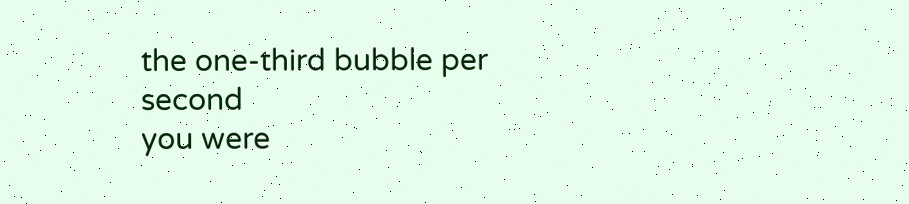the one-third bubble per second
you were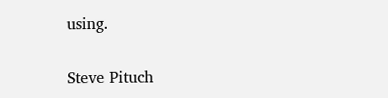using.


Steve Pituch